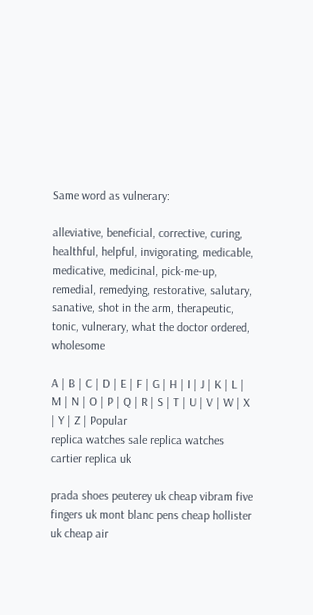Same word as vulnerary:

alleviative, beneficial, corrective, curing, healthful, helpful, invigorating, medicable, medicative, medicinal, pick-me-up, remedial, remedying, restorative, salutary, sanative, shot in the arm, therapeutic, tonic, vulnerary, what the doctor ordered, wholesome

A | B | C | D | E | F | G | H | I | J | K | L | M | N | O | P | Q | R | S | T | U | V | W | X | Y | Z | Popular
replica watches sale replica watches cartier replica uk

prada shoes peuterey uk cheap vibram five fingers uk mont blanc pens cheap hollister uk cheap air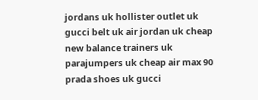jordans uk hollister outlet uk gucci belt uk air jordan uk cheap new balance trainers uk parajumpers uk cheap air max 90 prada shoes uk gucci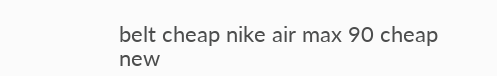belt cheap nike air max 90 cheap new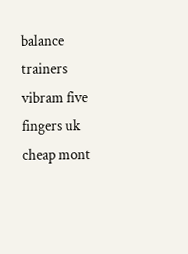balance trainers vibram five fingers uk cheap mont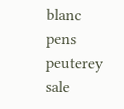blanc pens peuterey sale